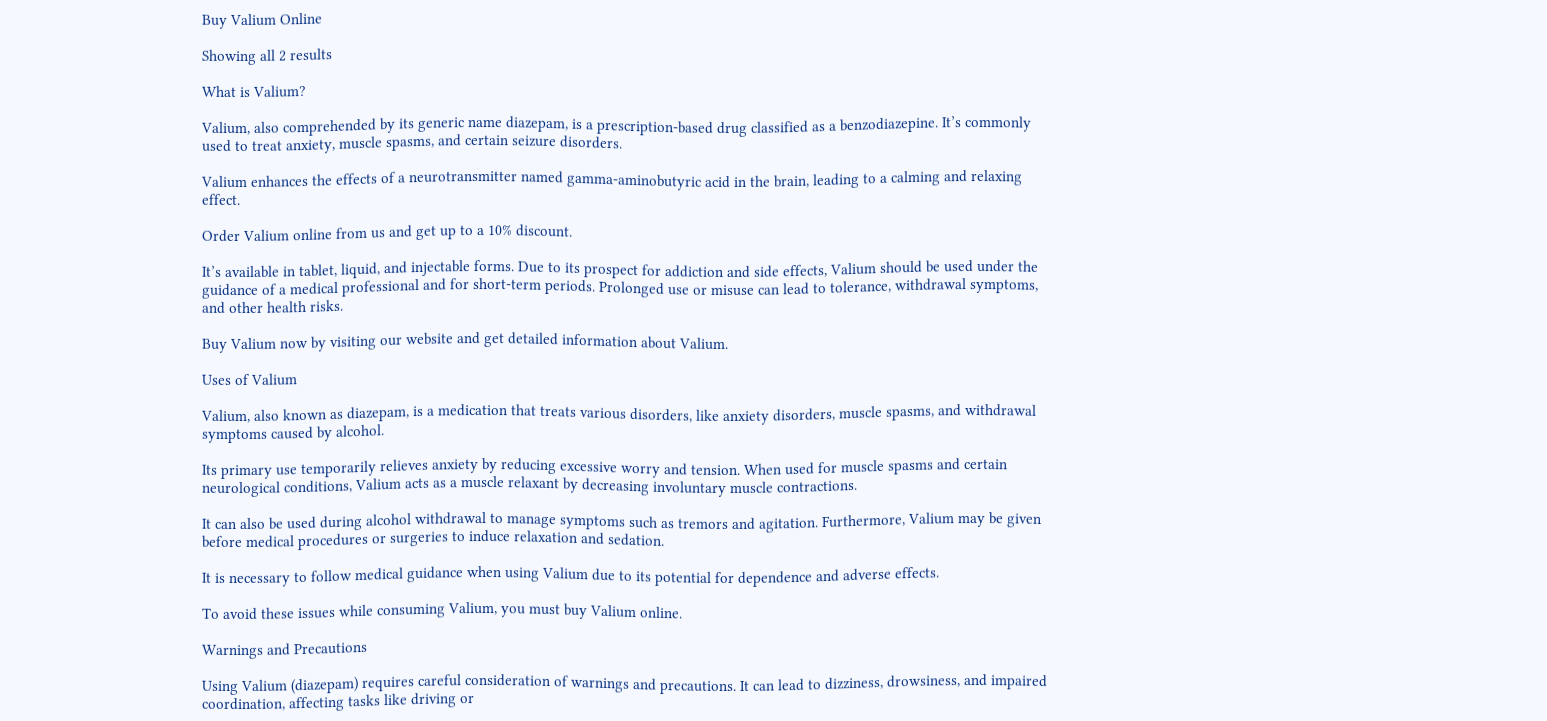Buy Valium Online

Showing all 2 results

What is Valium?

Valium, also comprehended by its generic name diazepam, is a prescription-based drug classified as a benzodiazepine. It’s commonly used to treat anxiety, muscle spasms, and certain seizure disorders.

Valium enhances the effects of a neurotransmitter named gamma-aminobutyric acid in the brain, leading to a calming and relaxing effect.

Order Valium online from us and get up to a 10% discount.

It’s available in tablet, liquid, and injectable forms. Due to its prospect for addiction and side effects, Valium should be used under the guidance of a medical professional and for short-term periods. Prolonged use or misuse can lead to tolerance, withdrawal symptoms, and other health risks.

Buy Valium now by visiting our website and get detailed information about Valium.

Uses of Valium

Valium, also known as diazepam, is a medication that treats various disorders, like anxiety disorders, muscle spasms, and withdrawal symptoms caused by alcohol.

Its primary use temporarily relieves anxiety by reducing excessive worry and tension. When used for muscle spasms and certain neurological conditions, Valium acts as a muscle relaxant by decreasing involuntary muscle contractions.

It can also be used during alcohol withdrawal to manage symptoms such as tremors and agitation. Furthermore, Valium may be given before medical procedures or surgeries to induce relaxation and sedation.

It is necessary to follow medical guidance when using Valium due to its potential for dependence and adverse effects.

To avoid these issues while consuming Valium, you must buy Valium online.

Warnings and Precautions

Using Valium (diazepam) requires careful consideration of warnings and precautions. It can lead to dizziness, drowsiness, and impaired coordination, affecting tasks like driving or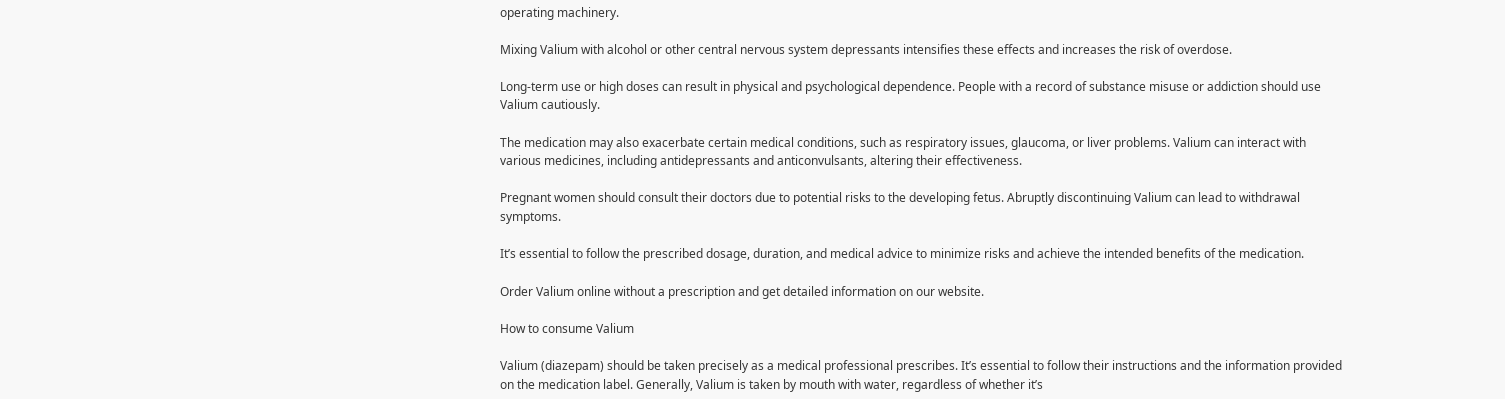operating machinery.

Mixing Valium with alcohol or other central nervous system depressants intensifies these effects and increases the risk of overdose.

Long-term use or high doses can result in physical and psychological dependence. People with a record of substance misuse or addiction should use Valium cautiously.

The medication may also exacerbate certain medical conditions, such as respiratory issues, glaucoma, or liver problems. Valium can interact with various medicines, including antidepressants and anticonvulsants, altering their effectiveness.

Pregnant women should consult their doctors due to potential risks to the developing fetus. Abruptly discontinuing Valium can lead to withdrawal symptoms.

It’s essential to follow the prescribed dosage, duration, and medical advice to minimize risks and achieve the intended benefits of the medication.

Order Valium online without a prescription and get detailed information on our website.

How to consume Valium

Valium (diazepam) should be taken precisely as a medical professional prescribes. It’s essential to follow their instructions and the information provided on the medication label. Generally, Valium is taken by mouth with water, regardless of whether it’s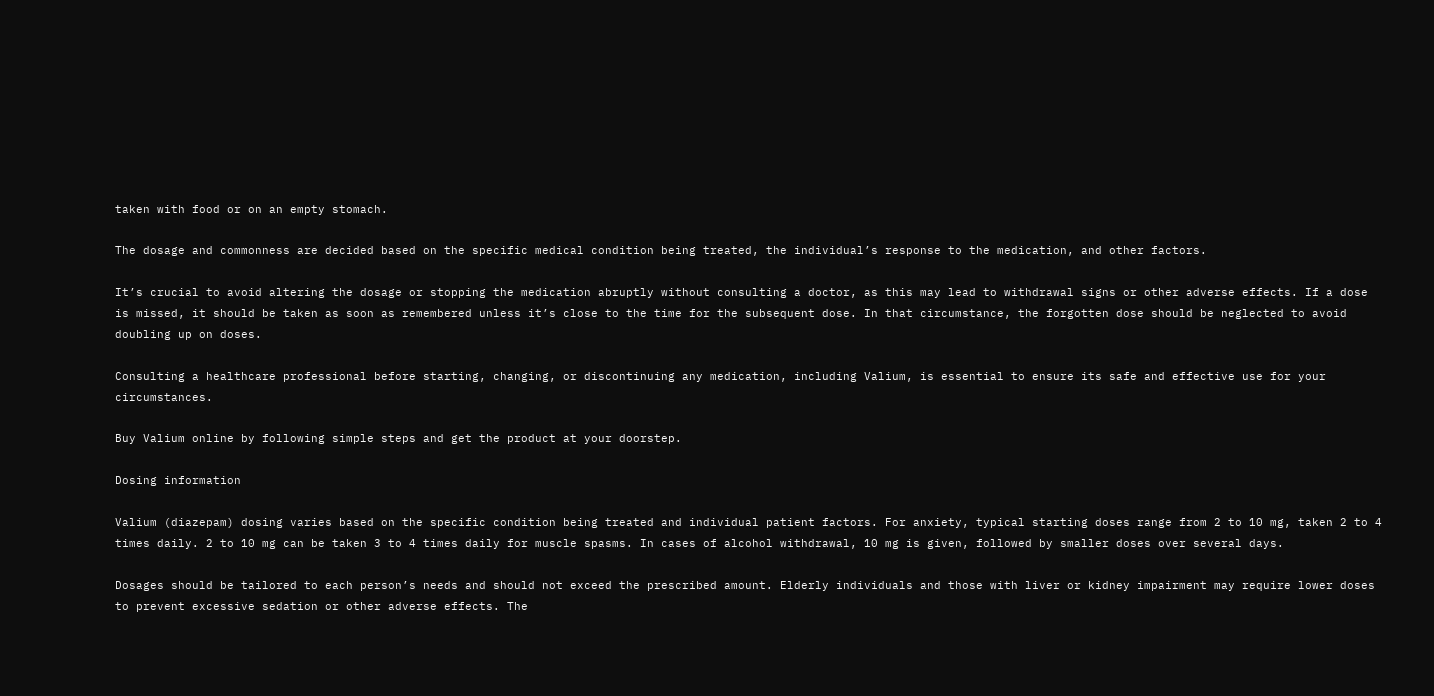taken with food or on an empty stomach.

The dosage and commonness are decided based on the specific medical condition being treated, the individual’s response to the medication, and other factors.

It’s crucial to avoid altering the dosage or stopping the medication abruptly without consulting a doctor, as this may lead to withdrawal signs or other adverse effects. If a dose is missed, it should be taken as soon as remembered unless it’s close to the time for the subsequent dose. In that circumstance, the forgotten dose should be neglected to avoid doubling up on doses.

Consulting a healthcare professional before starting, changing, or discontinuing any medication, including Valium, is essential to ensure its safe and effective use for your circumstances.

Buy Valium online by following simple steps and get the product at your doorstep.

Dosing information

Valium (diazepam) dosing varies based on the specific condition being treated and individual patient factors. For anxiety, typical starting doses range from 2 to 10 mg, taken 2 to 4 times daily. 2 to 10 mg can be taken 3 to 4 times daily for muscle spasms. In cases of alcohol withdrawal, 10 mg is given, followed by smaller doses over several days.

Dosages should be tailored to each person’s needs and should not exceed the prescribed amount. Elderly individuals and those with liver or kidney impairment may require lower doses to prevent excessive sedation or other adverse effects. The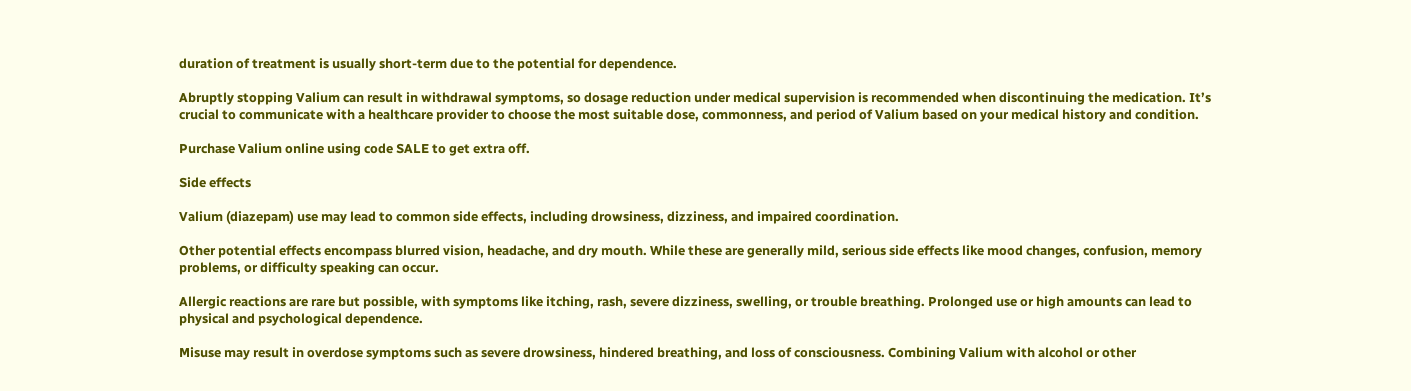duration of treatment is usually short-term due to the potential for dependence.

Abruptly stopping Valium can result in withdrawal symptoms, so dosage reduction under medical supervision is recommended when discontinuing the medication. It’s crucial to communicate with a healthcare provider to choose the most suitable dose, commonness, and period of Valium based on your medical history and condition.

Purchase Valium online using code SALE to get extra off.

Side effects

Valium (diazepam) use may lead to common side effects, including drowsiness, dizziness, and impaired coordination.

Other potential effects encompass blurred vision, headache, and dry mouth. While these are generally mild, serious side effects like mood changes, confusion, memory problems, or difficulty speaking can occur.

Allergic reactions are rare but possible, with symptoms like itching, rash, severe dizziness, swelling, or trouble breathing. Prolonged use or high amounts can lead to physical and psychological dependence.

Misuse may result in overdose symptoms such as severe drowsiness, hindered breathing, and loss of consciousness. Combining Valium with alcohol or other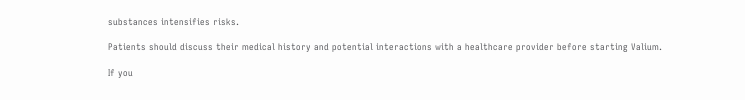substances intensifies risks.

Patients should discuss their medical history and potential interactions with a healthcare provider before starting Valium.

If you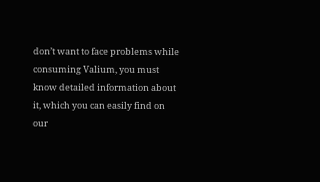don’t want to face problems while consuming Valium, you must know detailed information about it, which you can easily find on our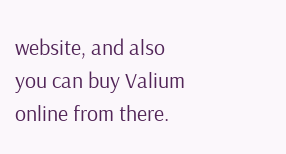website, and also you can buy Valium online from there.